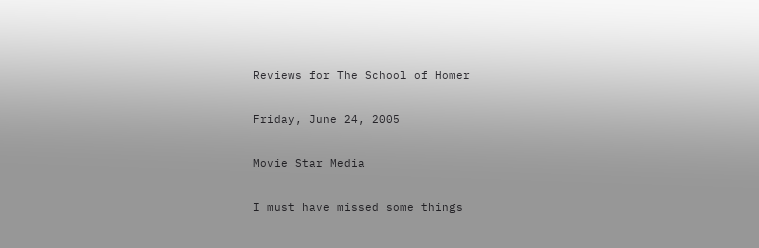Reviews for The School of Homer

Friday, June 24, 2005

Movie Star Media

I must have missed some things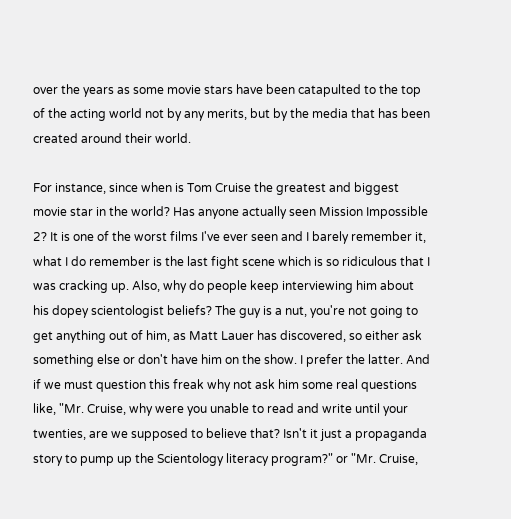over the years as some movie stars have been catapulted to the top of the acting world not by any merits, but by the media that has been created around their world.

For instance, since when is Tom Cruise the greatest and biggest movie star in the world? Has anyone actually seen Mission Impossible 2? It is one of the worst films I've ever seen and I barely remember it, what I do remember is the last fight scene which is so ridiculous that I was cracking up. Also, why do people keep interviewing him about his dopey scientologist beliefs? The guy is a nut, you're not going to get anything out of him, as Matt Lauer has discovered, so either ask something else or don't have him on the show. I prefer the latter. And if we must question this freak why not ask him some real questions like, "Mr. Cruise, why were you unable to read and write until your twenties, are we supposed to believe that? Isn't it just a propaganda story to pump up the Scientology literacy program?" or "Mr. Cruise,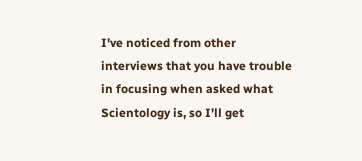I've noticed from other interviews that you have trouble in focusing when asked what Scientology is, so I'll get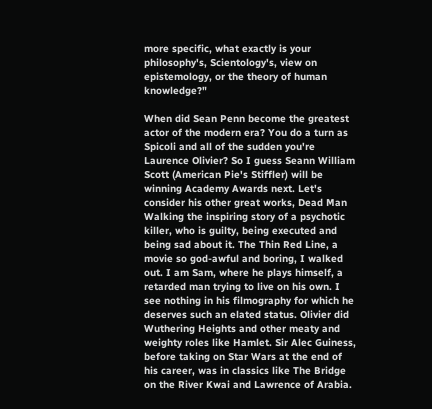more specific, what exactly is your philosophy's, Scientology's, view on epistemology, or the theory of human knowledge?"

When did Sean Penn become the greatest actor of the modern era? You do a turn as Spicoli and all of the sudden you're Laurence Olivier? So I guess Seann William Scott (American Pie's Stiffler) will be winning Academy Awards next. Let's consider his other great works, Dead Man Walking the inspiring story of a psychotic killer, who is guilty, being executed and being sad about it. The Thin Red Line, a movie so god-awful and boring, I walked out. I am Sam, where he plays himself, a retarded man trying to live on his own. I see nothing in his filmography for which he deserves such an elated status. Olivier did Wuthering Heights and other meaty and weighty roles like Hamlet. Sir Alec Guiness, before taking on Star Wars at the end of his career, was in classics like The Bridge on the River Kwai and Lawrence of Arabia.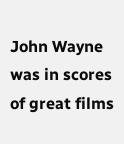John Wayne was in scores of great films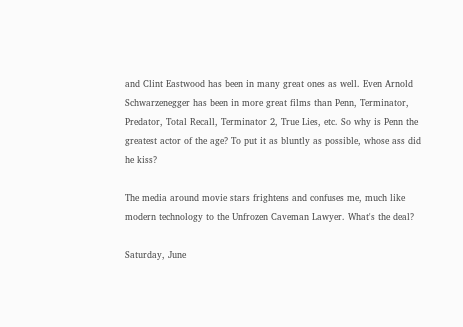and Clint Eastwood has been in many great ones as well. Even Arnold Schwarzenegger has been in more great films than Penn, Terminator, Predator, Total Recall, Terminator 2, True Lies, etc. So why is Penn the greatest actor of the age? To put it as bluntly as possible, whose ass did he kiss?

The media around movie stars frightens and confuses me, much like modern technology to the Unfrozen Caveman Lawyer. What's the deal?

Saturday, June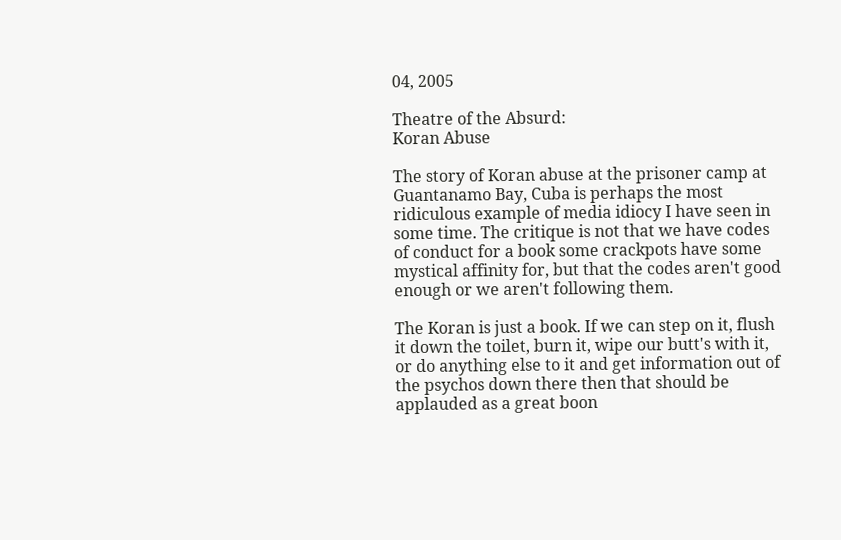04, 2005

Theatre of the Absurd:
Koran Abuse

The story of Koran abuse at the prisoner camp at Guantanamo Bay, Cuba is perhaps the most ridiculous example of media idiocy I have seen in some time. The critique is not that we have codes of conduct for a book some crackpots have some mystical affinity for, but that the codes aren't good enough or we aren't following them.

The Koran is just a book. If we can step on it, flush it down the toilet, burn it, wipe our butt's with it, or do anything else to it and get information out of the psychos down there then that should be applauded as a great boon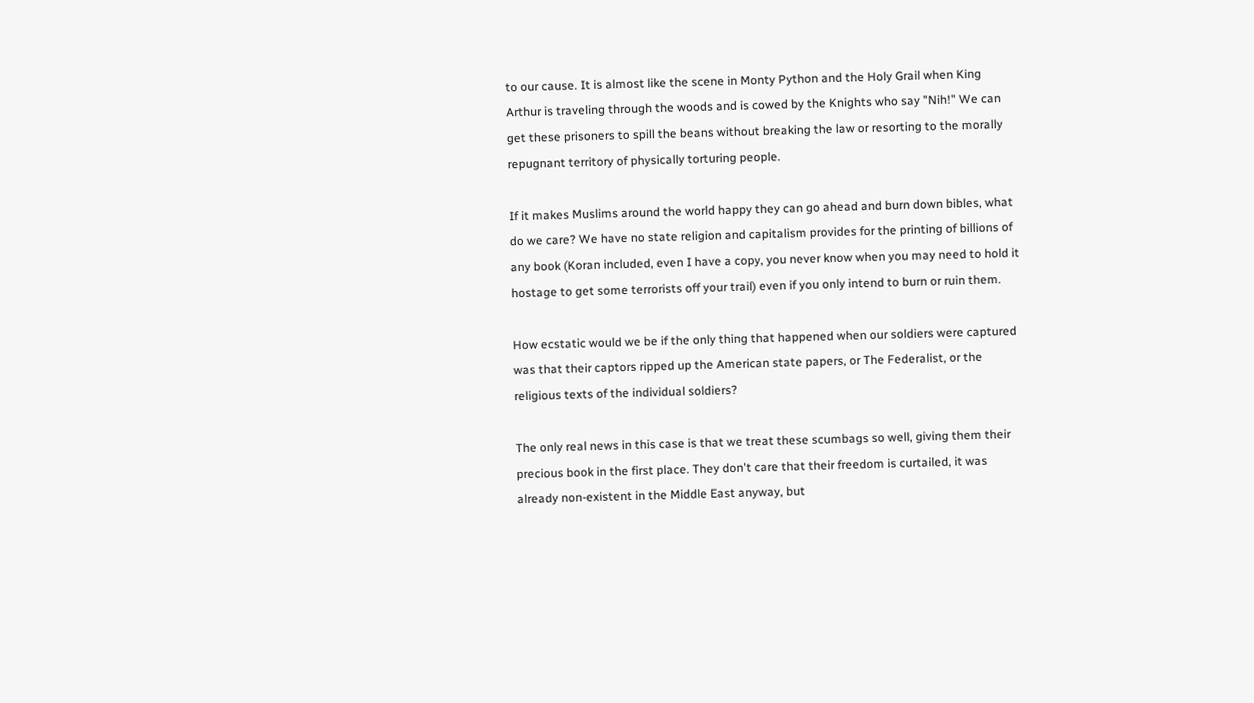to our cause. It is almost like the scene in Monty Python and the Holy Grail when King Arthur is traveling through the woods and is cowed by the Knights who say "Nih!" We can get these prisoners to spill the beans without breaking the law or resorting to the morally repugnant territory of physically torturing people.

If it makes Muslims around the world happy they can go ahead and burn down bibles, what do we care? We have no state religion and capitalism provides for the printing of billions of any book (Koran included, even I have a copy, you never know when you may need to hold it hostage to get some terrorists off your trail) even if you only intend to burn or ruin them.

How ecstatic would we be if the only thing that happened when our soldiers were captured was that their captors ripped up the American state papers, or The Federalist, or the religious texts of the individual soldiers?

The only real news in this case is that we treat these scumbags so well, giving them their precious book in the first place. They don't care that their freedom is curtailed, it was already non-existent in the Middle East anyway, but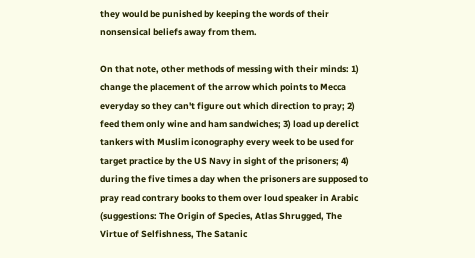they would be punished by keeping the words of their nonsensical beliefs away from them.

On that note, other methods of messing with their minds: 1) change the placement of the arrow which points to Mecca everyday so they can't figure out which direction to pray; 2) feed them only wine and ham sandwiches; 3) load up derelict tankers with Muslim iconography every week to be used for target practice by the US Navy in sight of the prisoners; 4) during the five times a day when the prisoners are supposed to pray read contrary books to them over loud speaker in Arabic (suggestions: The Origin of Species, Atlas Shrugged, The Virtue of Selfishness, The Satanic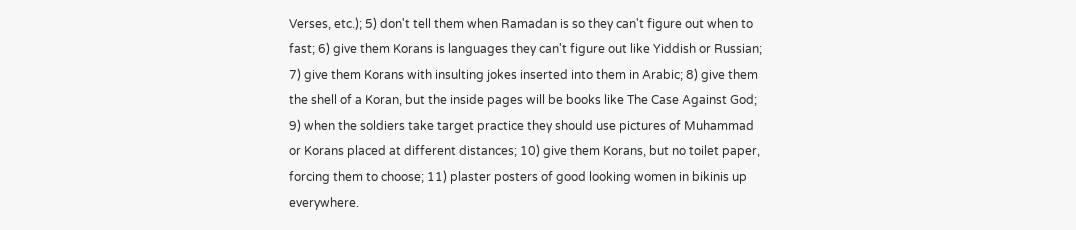Verses, etc.); 5) don't tell them when Ramadan is so they can't figure out when to fast; 6) give them Korans is languages they can't figure out like Yiddish or Russian; 7) give them Korans with insulting jokes inserted into them in Arabic; 8) give them the shell of a Koran, but the inside pages will be books like The Case Against God; 9) when the soldiers take target practice they should use pictures of Muhammad or Korans placed at different distances; 10) give them Korans, but no toilet paper, forcing them to choose; 11) plaster posters of good looking women in bikinis up everywhere.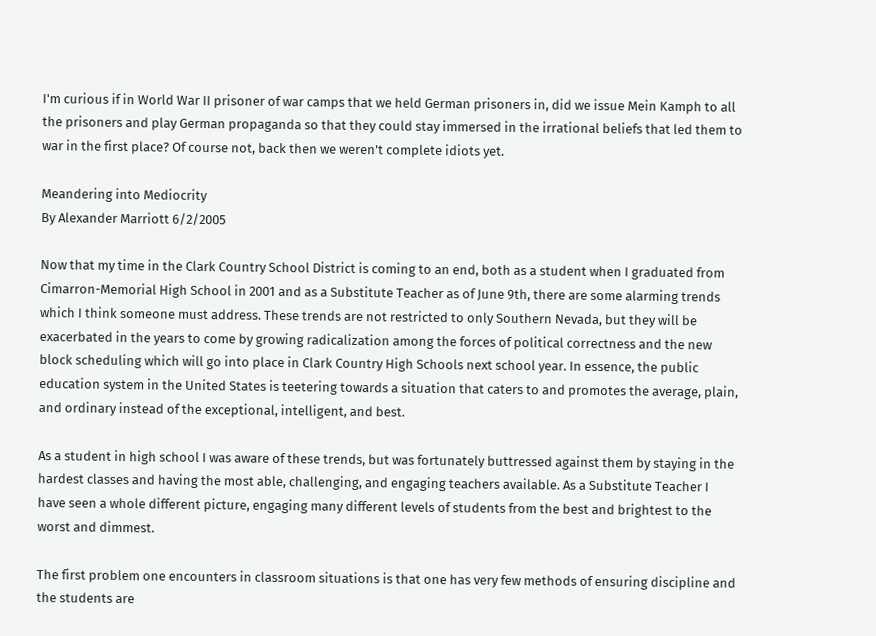I'm curious if in World War II prisoner of war camps that we held German prisoners in, did we issue Mein Kamph to all the prisoners and play German propaganda so that they could stay immersed in the irrational beliefs that led them to war in the first place? Of course not, back then we weren't complete idiots yet.

Meandering into Mediocrity
By Alexander Marriott 6/2/2005

Now that my time in the Clark Country School District is coming to an end, both as a student when I graduated from Cimarron-Memorial High School in 2001 and as a Substitute Teacher as of June 9th, there are some alarming trends which I think someone must address. These trends are not restricted to only Southern Nevada, but they will be exacerbated in the years to come by growing radicalization among the forces of political correctness and the new block scheduling which will go into place in Clark Country High Schools next school year. In essence, the public education system in the United States is teetering towards a situation that caters to and promotes the average, plain, and ordinary instead of the exceptional, intelligent, and best.

As a student in high school I was aware of these trends, but was fortunately buttressed against them by staying in the hardest classes and having the most able, challenging, and engaging teachers available. As a Substitute Teacher I have seen a whole different picture, engaging many different levels of students from the best and brightest to the worst and dimmest.

The first problem one encounters in classroom situations is that one has very few methods of ensuring discipline and the students are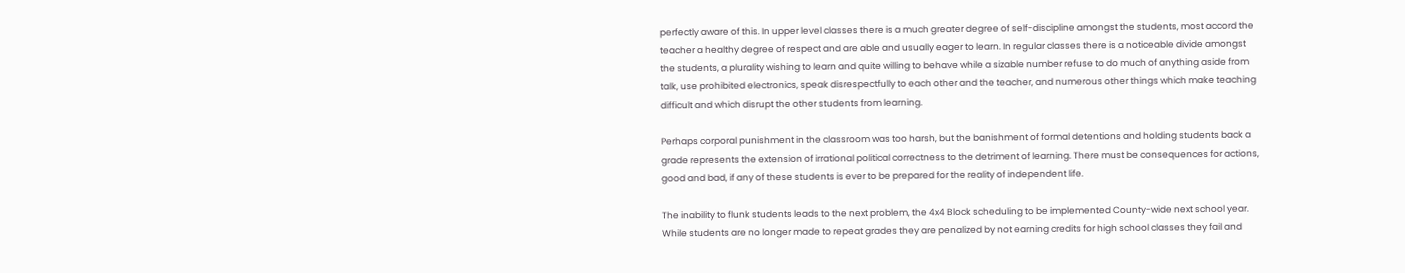perfectly aware of this. In upper level classes there is a much greater degree of self-discipline amongst the students, most accord the teacher a healthy degree of respect and are able and usually eager to learn. In regular classes there is a noticeable divide amongst the students, a plurality wishing to learn and quite willing to behave while a sizable number refuse to do much of anything aside from talk, use prohibited electronics, speak disrespectfully to each other and the teacher, and numerous other things which make teaching difficult and which disrupt the other students from learning.

Perhaps corporal punishment in the classroom was too harsh, but the banishment of formal detentions and holding students back a grade represents the extension of irrational political correctness to the detriment of learning. There must be consequences for actions, good and bad, if any of these students is ever to be prepared for the reality of independent life.

The inability to flunk students leads to the next problem, the 4x4 Block scheduling to be implemented County-wide next school year. While students are no longer made to repeat grades they are penalized by not earning credits for high school classes they fail and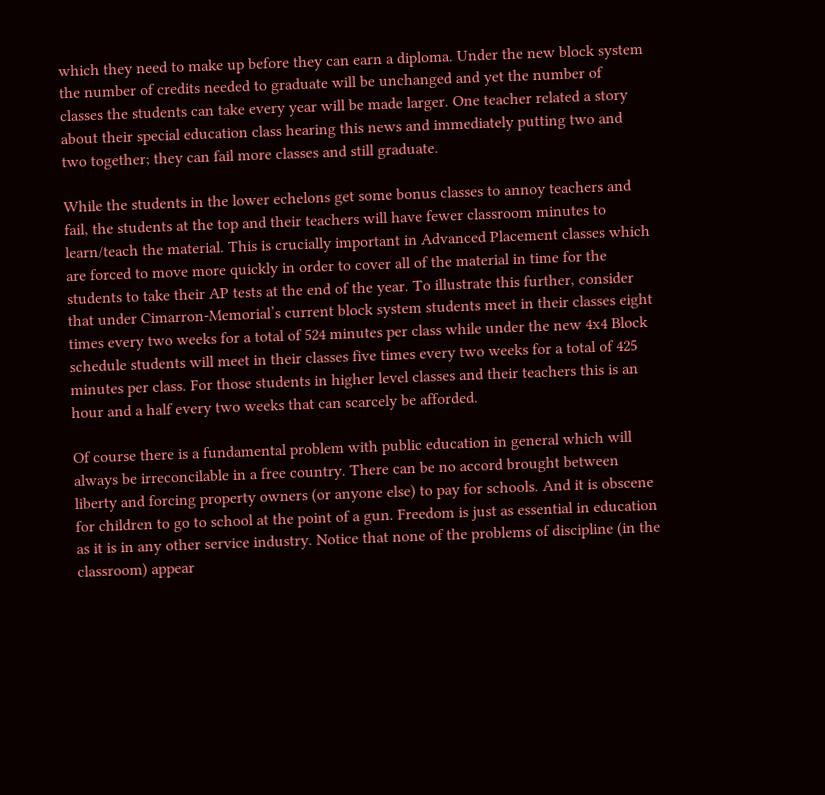which they need to make up before they can earn a diploma. Under the new block system the number of credits needed to graduate will be unchanged and yet the number of classes the students can take every year will be made larger. One teacher related a story about their special education class hearing this news and immediately putting two and two together; they can fail more classes and still graduate.

While the students in the lower echelons get some bonus classes to annoy teachers and fail, the students at the top and their teachers will have fewer classroom minutes to learn/teach the material. This is crucially important in Advanced Placement classes which are forced to move more quickly in order to cover all of the material in time for the students to take their AP tests at the end of the year. To illustrate this further, consider that under Cimarron-Memorial’s current block system students meet in their classes eight times every two weeks for a total of 524 minutes per class while under the new 4x4 Block schedule students will meet in their classes five times every two weeks for a total of 425 minutes per class. For those students in higher level classes and their teachers this is an hour and a half every two weeks that can scarcely be afforded.

Of course there is a fundamental problem with public education in general which will always be irreconcilable in a free country. There can be no accord brought between liberty and forcing property owners (or anyone else) to pay for schools. And it is obscene for children to go to school at the point of a gun. Freedom is just as essential in education as it is in any other service industry. Notice that none of the problems of discipline (in the classroom) appear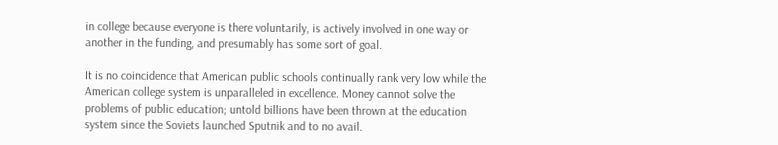in college because everyone is there voluntarily, is actively involved in one way or another in the funding, and presumably has some sort of goal.

It is no coincidence that American public schools continually rank very low while the American college system is unparalleled in excellence. Money cannot solve the problems of public education; untold billions have been thrown at the education system since the Soviets launched Sputnik and to no avail.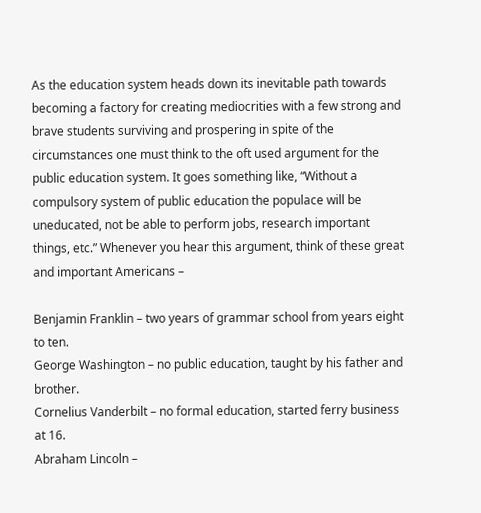As the education system heads down its inevitable path towards becoming a factory for creating mediocrities with a few strong and brave students surviving and prospering in spite of the circumstances one must think to the oft used argument for the public education system. It goes something like, “Without a compulsory system of public education the populace will be uneducated, not be able to perform jobs, research important things, etc.” Whenever you hear this argument, think of these great and important Americans –

Benjamin Franklin – two years of grammar school from years eight to ten.
George Washington – no public education, taught by his father and brother.
Cornelius Vanderbilt – no formal education, started ferry business at 16.
Abraham Lincoln –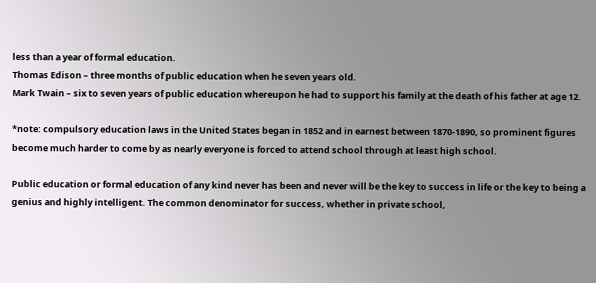less than a year of formal education.
Thomas Edison – three months of public education when he seven years old.
Mark Twain – six to seven years of public education whereupon he had to support his family at the death of his father at age 12.

*note: compulsory education laws in the United States began in 1852 and in earnest between 1870-1890, so prominent figures become much harder to come by as nearly everyone is forced to attend school through at least high school.

Public education or formal education of any kind never has been and never will be the key to success in life or the key to being a genius and highly intelligent. The common denominator for success, whether in private school,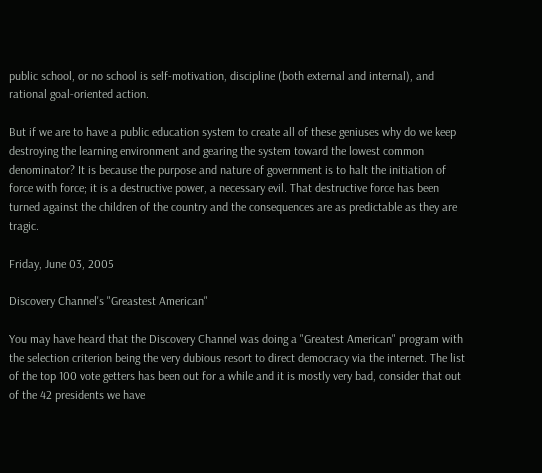public school, or no school is self-motivation, discipline (both external and internal), and rational goal-oriented action.

But if we are to have a public education system to create all of these geniuses why do we keep destroying the learning environment and gearing the system toward the lowest common denominator? It is because the purpose and nature of government is to halt the initiation of force with force; it is a destructive power, a necessary evil. That destructive force has been turned against the children of the country and the consequences are as predictable as they are tragic.

Friday, June 03, 2005

Discovery Channel's "Greastest American"

You may have heard that the Discovery Channel was doing a "Greatest American" program with the selection criterion being the very dubious resort to direct democracy via the internet. The list of the top 100 vote getters has been out for a while and it is mostly very bad, consider that out of the 42 presidents we have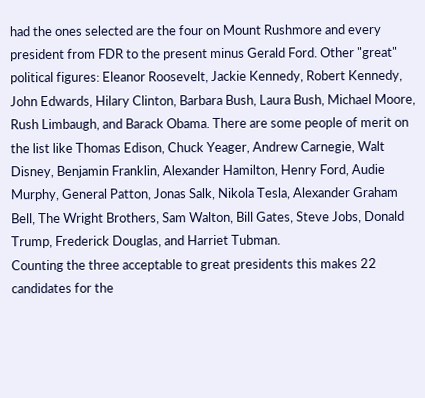had the ones selected are the four on Mount Rushmore and every president from FDR to the present minus Gerald Ford. Other "great" political figures: Eleanor Roosevelt, Jackie Kennedy, Robert Kennedy, John Edwards, Hilary Clinton, Barbara Bush, Laura Bush, Michael Moore, Rush Limbaugh, and Barack Obama. There are some people of merit on the list like Thomas Edison, Chuck Yeager, Andrew Carnegie, Walt Disney, Benjamin Franklin, Alexander Hamilton, Henry Ford, Audie Murphy, General Patton, Jonas Salk, Nikola Tesla, Alexander Graham Bell, The Wright Brothers, Sam Walton, Bill Gates, Steve Jobs, Donald Trump, Frederick Douglas, and Harriet Tubman.
Counting the three acceptable to great presidents this makes 22 candidates for the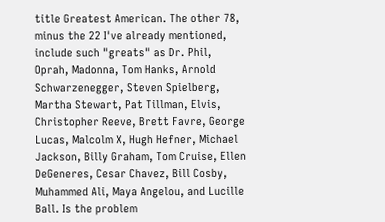title Greatest American. The other 78, minus the 22 I've already mentioned, include such "greats" as Dr. Phil, Oprah, Madonna, Tom Hanks, Arnold Schwarzenegger, Steven Spielberg, Martha Stewart, Pat Tillman, Elvis, Christopher Reeve, Brett Favre, George Lucas, Malcolm X, Hugh Hefner, Michael Jackson, Billy Graham, Tom Cruise, Ellen DeGeneres, Cesar Chavez, Bill Cosby, Muhammed Ali, Maya Angelou, and Lucille Ball. Is the problem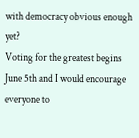with democracy obvious enough yet?
Voting for the greatest begins June 5th and I would encourage everyone to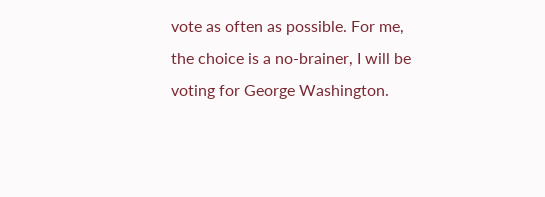vote as often as possible. For me, the choice is a no-brainer, I will be voting for George Washington.